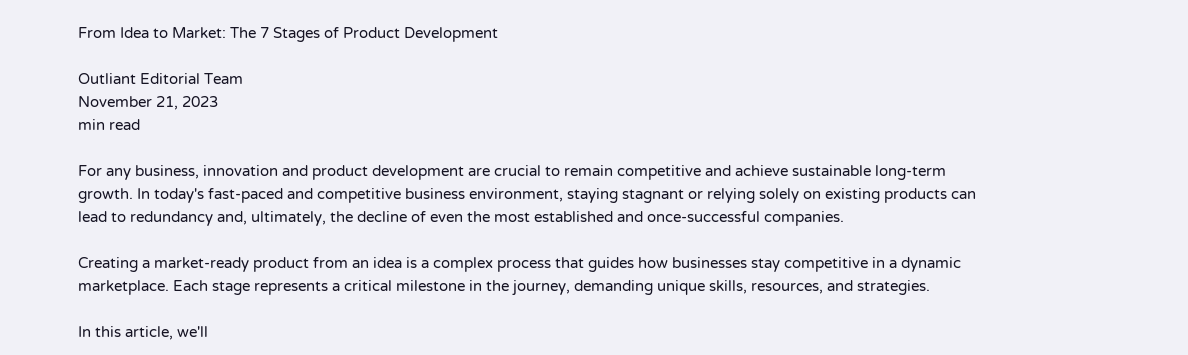From Idea to Market: The 7 Stages of Product Development

Outliant Editorial Team
November 21, 2023
min read

For any business, innovation and product development are crucial to remain competitive and achieve sustainable long-term growth. In today's fast-paced and competitive business environment, staying stagnant or relying solely on existing products can lead to redundancy and, ultimately, the decline of even the most established and once-successful companies.

Creating a market-ready product from an idea is a complex process that guides how businesses stay competitive in a dynamic marketplace. Each stage represents a critical milestone in the journey, demanding unique skills, resources, and strategies.

In this article, we'll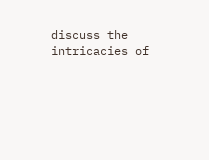discuss the intricacies of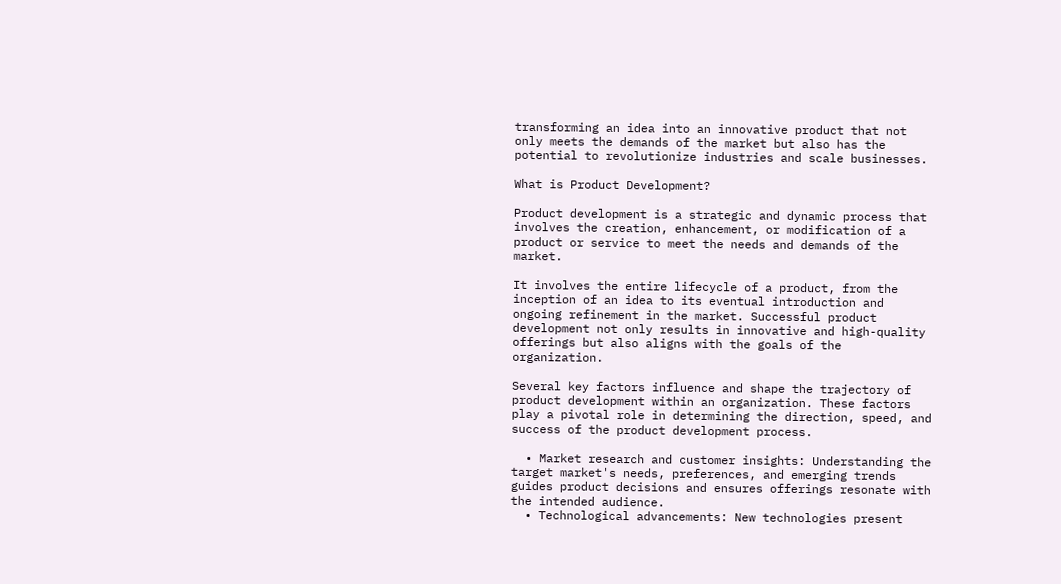transforming an idea into an innovative product that not only meets the demands of the market but also has the potential to revolutionize industries and scale businesses.

What is Product Development?

Product development is a strategic and dynamic process that involves the creation, enhancement, or modification of a product or service to meet the needs and demands of the market.

It involves the entire lifecycle of a product, from the inception of an idea to its eventual introduction and ongoing refinement in the market. Successful product development not only results in innovative and high-quality offerings but also aligns with the goals of the organization.

Several key factors influence and shape the trajectory of product development within an organization. These factors play a pivotal role in determining the direction, speed, and success of the product development process.

  • Market research and customer insights: Understanding the target market's needs, preferences, and emerging trends guides product decisions and ensures offerings resonate with the intended audience.
  • Technological advancements: New technologies present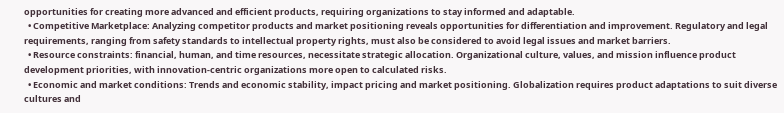opportunities for creating more advanced and efficient products, requiring organizations to stay informed and adaptable.
  • Competitive Marketplace: Analyzing competitor products and market positioning reveals opportunities for differentiation and improvement. Regulatory and legal requirements, ranging from safety standards to intellectual property rights, must also be considered to avoid legal issues and market barriers.
  • Resource constraints: financial, human, and time resources, necessitate strategic allocation. Organizational culture, values, and mission influence product development priorities, with innovation-centric organizations more open to calculated risks.
  • Economic and market conditions: Trends and economic stability, impact pricing and market positioning. Globalization requires product adaptations to suit diverse cultures and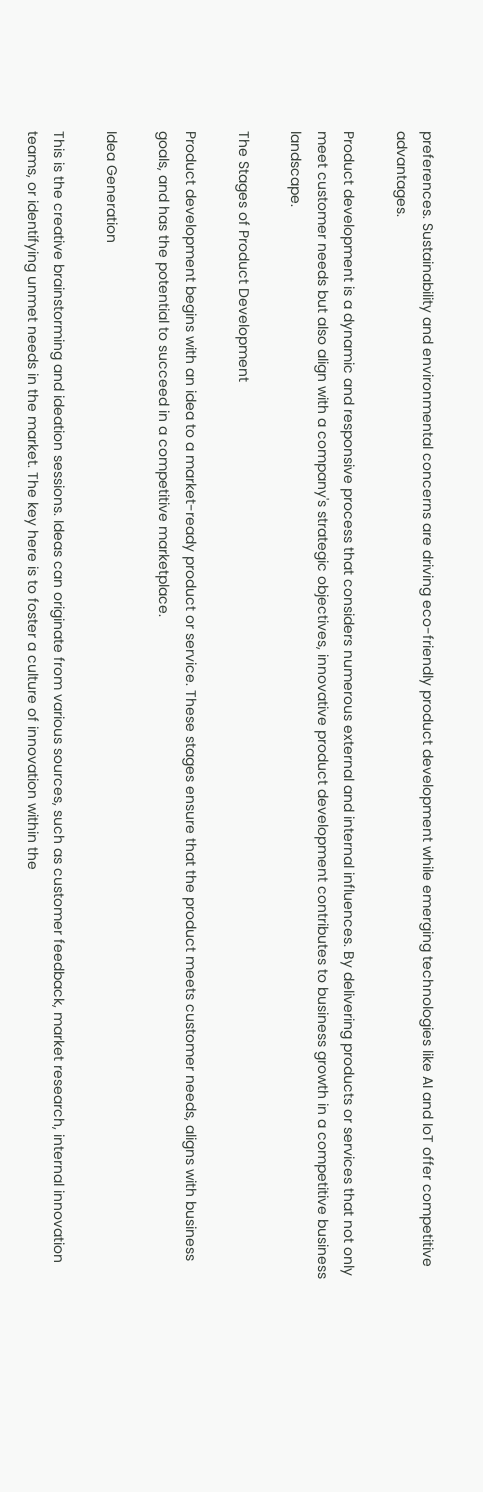preferences. Sustainability and environmental concerns are driving eco-friendly product development while emerging technologies like AI and IoT offer competitive advantages.

Product development is a dynamic and responsive process that considers numerous external and internal influences. By delivering products or services that not only meet customer needs but also align with a company's strategic objectives, innovative product development contributes to business growth in a competitive business landscape.

The Stages of Product Development

Product development begins with an idea to a market-ready product or service. These stages ensure that the product meets customer needs, aligns with business goals, and has the potential to succeed in a competitive marketplace.

Idea Generation

This is the creative brainstorming and ideation sessions. Ideas can originate from various sources, such as customer feedback, market research, internal innovation teams, or identifying unmet needs in the market. The key here is to foster a culture of innovation within the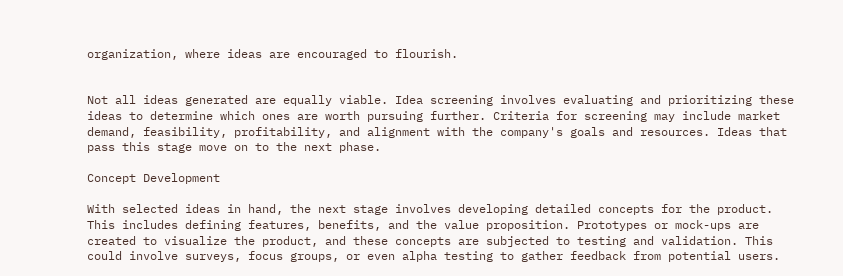organization, where ideas are encouraged to flourish.


Not all ideas generated are equally viable. Idea screening involves evaluating and prioritizing these ideas to determine which ones are worth pursuing further. Criteria for screening may include market demand, feasibility, profitability, and alignment with the company's goals and resources. Ideas that pass this stage move on to the next phase.

Concept Development

With selected ideas in hand, the next stage involves developing detailed concepts for the product. This includes defining features, benefits, and the value proposition. Prototypes or mock-ups are created to visualize the product, and these concepts are subjected to testing and validation. This could involve surveys, focus groups, or even alpha testing to gather feedback from potential users.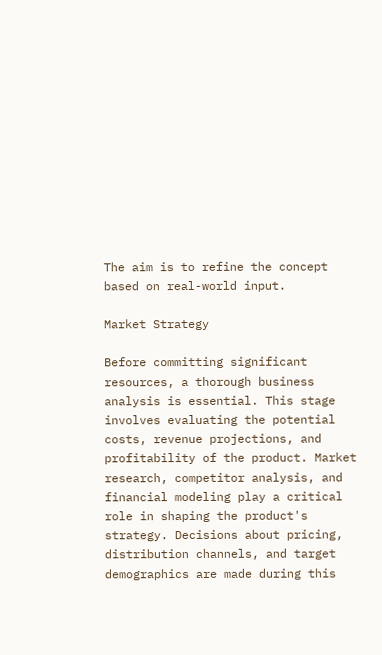The aim is to refine the concept based on real-world input.

Market Strategy

Before committing significant resources, a thorough business analysis is essential. This stage involves evaluating the potential costs, revenue projections, and profitability of the product. Market research, competitor analysis, and financial modeling play a critical role in shaping the product's strategy. Decisions about pricing, distribution channels, and target demographics are made during this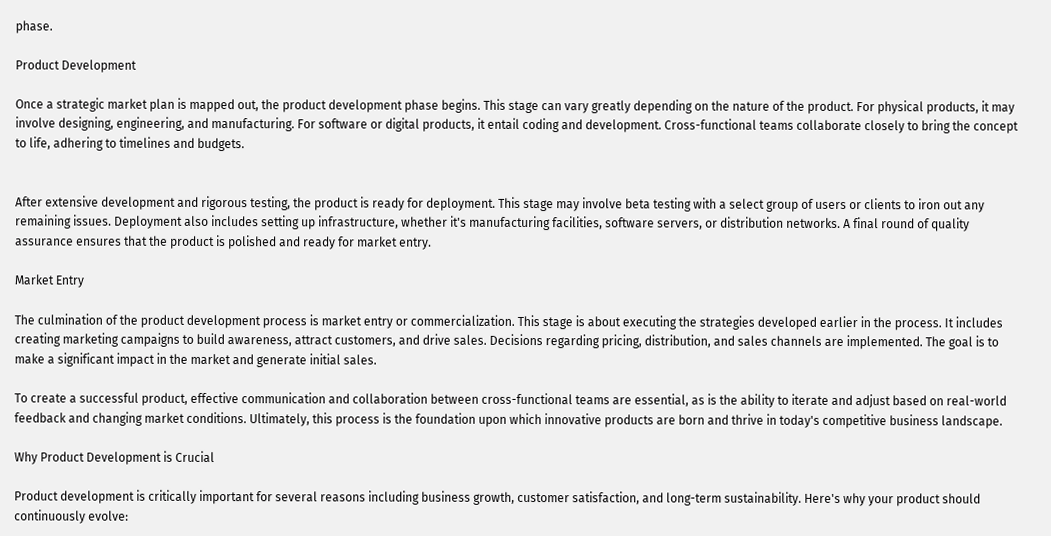phase.

Product Development

Once a strategic market plan is mapped out, the product development phase begins. This stage can vary greatly depending on the nature of the product. For physical products, it may involve designing, engineering, and manufacturing. For software or digital products, it entail coding and development. Cross-functional teams collaborate closely to bring the concept to life, adhering to timelines and budgets.


After extensive development and rigorous testing, the product is ready for deployment. This stage may involve beta testing with a select group of users or clients to iron out any remaining issues. Deployment also includes setting up infrastructure, whether it's manufacturing facilities, software servers, or distribution networks. A final round of quality assurance ensures that the product is polished and ready for market entry.

Market Entry

The culmination of the product development process is market entry or commercialization. This stage is about executing the strategies developed earlier in the process. It includes creating marketing campaigns to build awareness, attract customers, and drive sales. Decisions regarding pricing, distribution, and sales channels are implemented. The goal is to make a significant impact in the market and generate initial sales.

To create a successful product, effective communication and collaboration between cross-functional teams are essential, as is the ability to iterate and adjust based on real-world feedback and changing market conditions. Ultimately, this process is the foundation upon which innovative products are born and thrive in today's competitive business landscape.

Why Product Development is Crucial

Product development is critically important for several reasons including business growth, customer satisfaction, and long-term sustainability. Here's why your product should continuously evolve: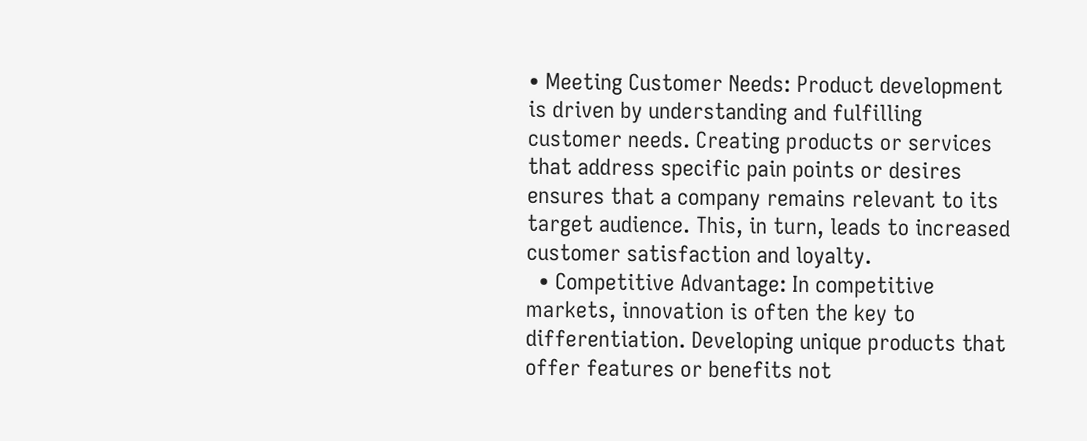• Meeting Customer Needs: Product development is driven by understanding and fulfilling customer needs. Creating products or services that address specific pain points or desires ensures that a company remains relevant to its target audience. This, in turn, leads to increased customer satisfaction and loyalty.
  • Competitive Advantage: In competitive markets, innovation is often the key to differentiation. Developing unique products that offer features or benefits not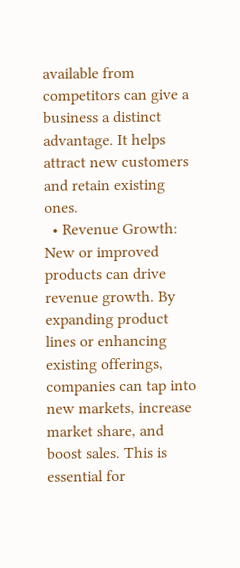available from competitors can give a business a distinct advantage. It helps attract new customers and retain existing ones.
  • Revenue Growth: New or improved products can drive revenue growth. By expanding product lines or enhancing existing offerings, companies can tap into new markets, increase market share, and boost sales. This is essential for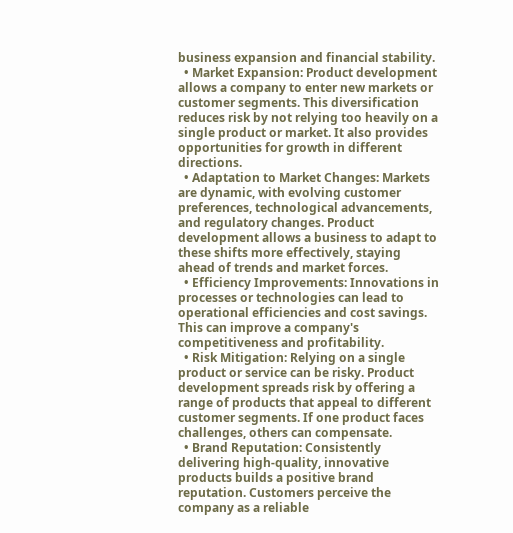business expansion and financial stability.
  • Market Expansion: Product development allows a company to enter new markets or customer segments. This diversification reduces risk by not relying too heavily on a single product or market. It also provides opportunities for growth in different directions.
  • Adaptation to Market Changes: Markets are dynamic, with evolving customer preferences, technological advancements, and regulatory changes. Product development allows a business to adapt to these shifts more effectively, staying ahead of trends and market forces.
  • Efficiency Improvements: Innovations in processes or technologies can lead to operational efficiencies and cost savings. This can improve a company's competitiveness and profitability.
  • Risk Mitigation: Relying on a single product or service can be risky. Product development spreads risk by offering a range of products that appeal to different customer segments. If one product faces challenges, others can compensate.
  • Brand Reputation: Consistently delivering high-quality, innovative products builds a positive brand reputation. Customers perceive the company as a reliable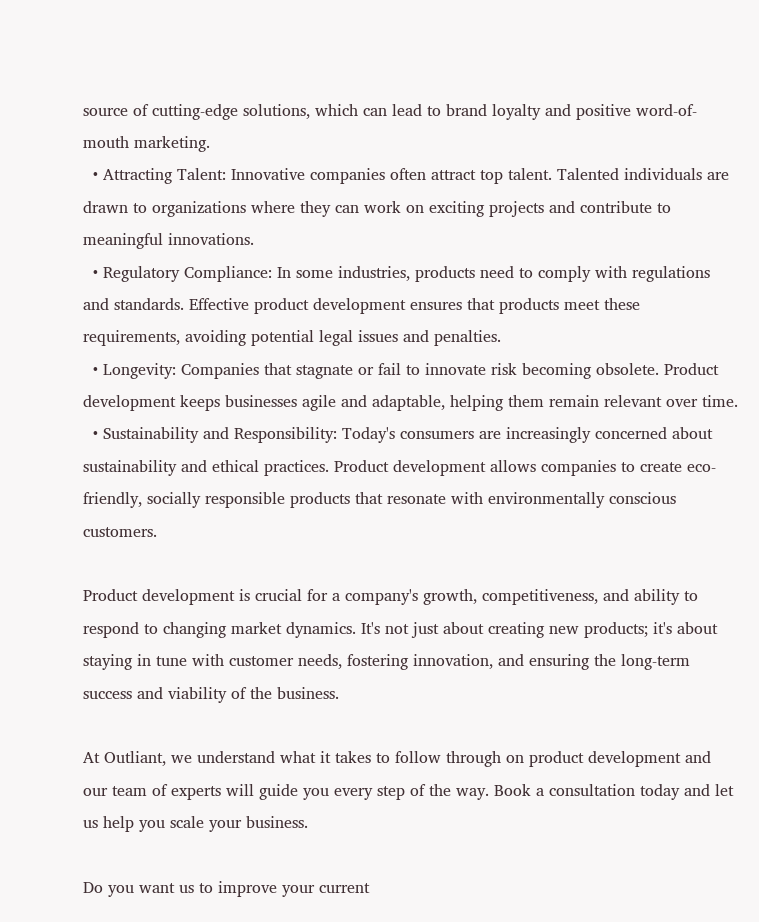source of cutting-edge solutions, which can lead to brand loyalty and positive word-of-mouth marketing.
  • Attracting Talent: Innovative companies often attract top talent. Talented individuals are drawn to organizations where they can work on exciting projects and contribute to meaningful innovations.
  • Regulatory Compliance: In some industries, products need to comply with regulations and standards. Effective product development ensures that products meet these requirements, avoiding potential legal issues and penalties.
  • Longevity: Companies that stagnate or fail to innovate risk becoming obsolete. Product development keeps businesses agile and adaptable, helping them remain relevant over time.
  • Sustainability and Responsibility: Today's consumers are increasingly concerned about sustainability and ethical practices. Product development allows companies to create eco-friendly, socially responsible products that resonate with environmentally conscious customers.

Product development is crucial for a company's growth, competitiveness, and ability to respond to changing market dynamics. It's not just about creating new products; it's about staying in tune with customer needs, fostering innovation, and ensuring the long-term success and viability of the business.

At Outliant, we understand what it takes to follow through on product development and our team of experts will guide you every step of the way. Book a consultation today and let us help you scale your business.

Do you want us to improve your current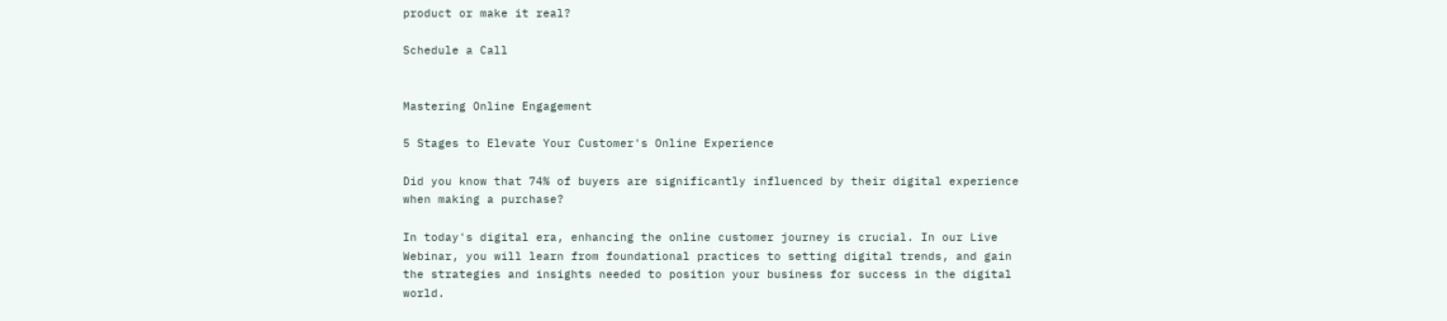product or make it real?

Schedule a Call


Mastering Online Engagement

5 Stages to Elevate Your Customer's Online Experience

Did you know that 74% of buyers are significantly influenced by their digital experience when making a purchase?

In today's digital era, enhancing the online customer journey is crucial. In our Live Webinar, you will learn from foundational practices to setting digital trends, and gain the strategies and insights needed to position your business for success in the digital world.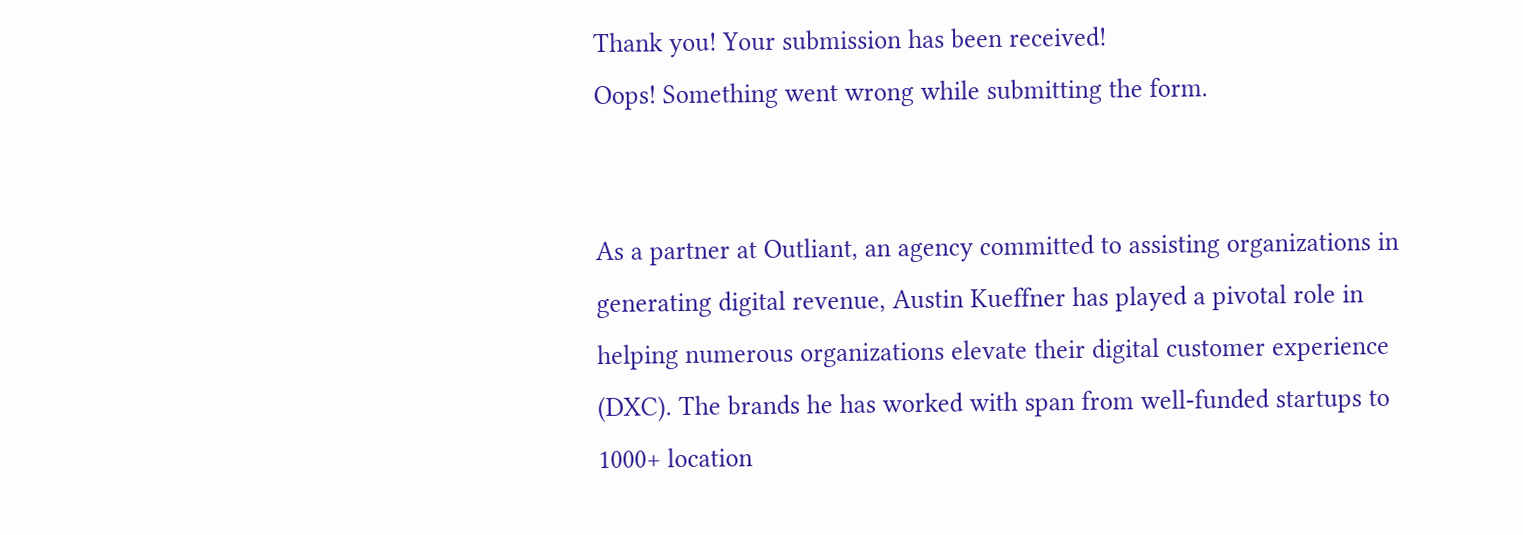Thank you! Your submission has been received!
Oops! Something went wrong while submitting the form.


As a partner at Outliant, an agency committed to assisting organizations in generating digital revenue, Austin Kueffner has played a pivotal role in helping numerous organizations elevate their digital customer experience (DXC). The brands he has worked with span from well-funded startups to 1000+ location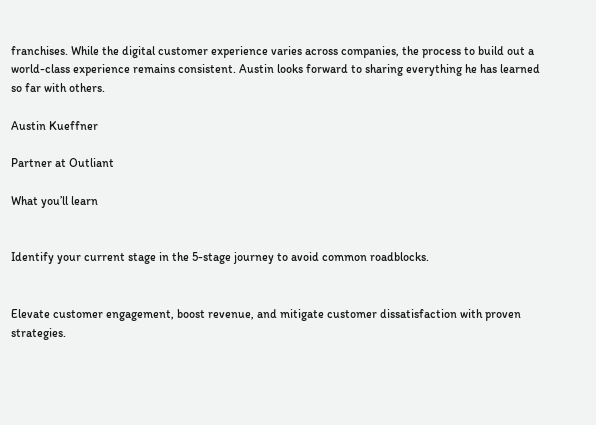franchises. While the digital customer experience varies across companies, the process to build out a world-class experience remains consistent. Austin looks forward to sharing everything he has learned so far with others.

Austin Kueffner

Partner at Outliant

What you’ll learn


Identify your current stage in the 5-stage journey to avoid common roadblocks.


Elevate customer engagement, boost revenue, and mitigate customer dissatisfaction with proven strategies.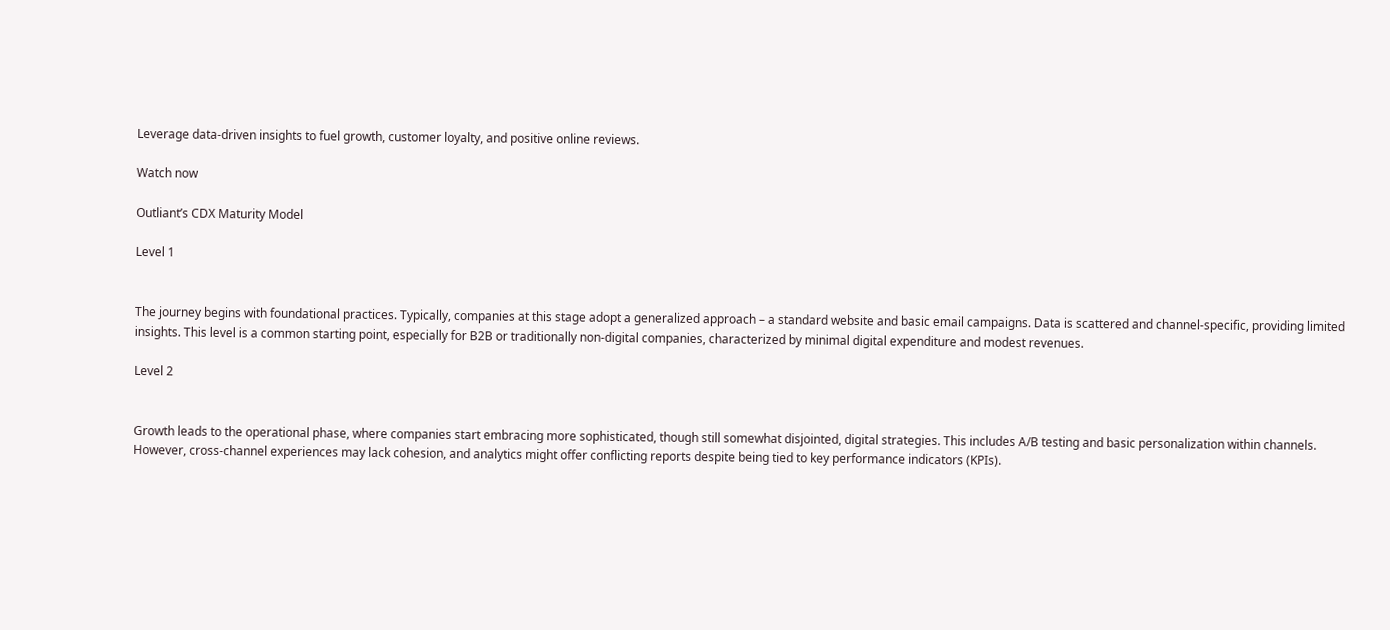Leverage data-driven insights to fuel growth, customer loyalty, and positive online reviews.

Watch now

Outliant’s CDX Maturity Model

Level 1


The journey begins with foundational practices. Typically, companies at this stage adopt a generalized approach – a standard website and basic email campaigns. Data is scattered and channel-specific, providing limited insights. This level is a common starting point, especially for B2B or traditionally non-digital companies, characterized by minimal digital expenditure and modest revenues.

Level 2


Growth leads to the operational phase, where companies start embracing more sophisticated, though still somewhat disjointed, digital strategies. This includes A/B testing and basic personalization within channels. However, cross-channel experiences may lack cohesion, and analytics might offer conflicting reports despite being tied to key performance indicators (KPIs).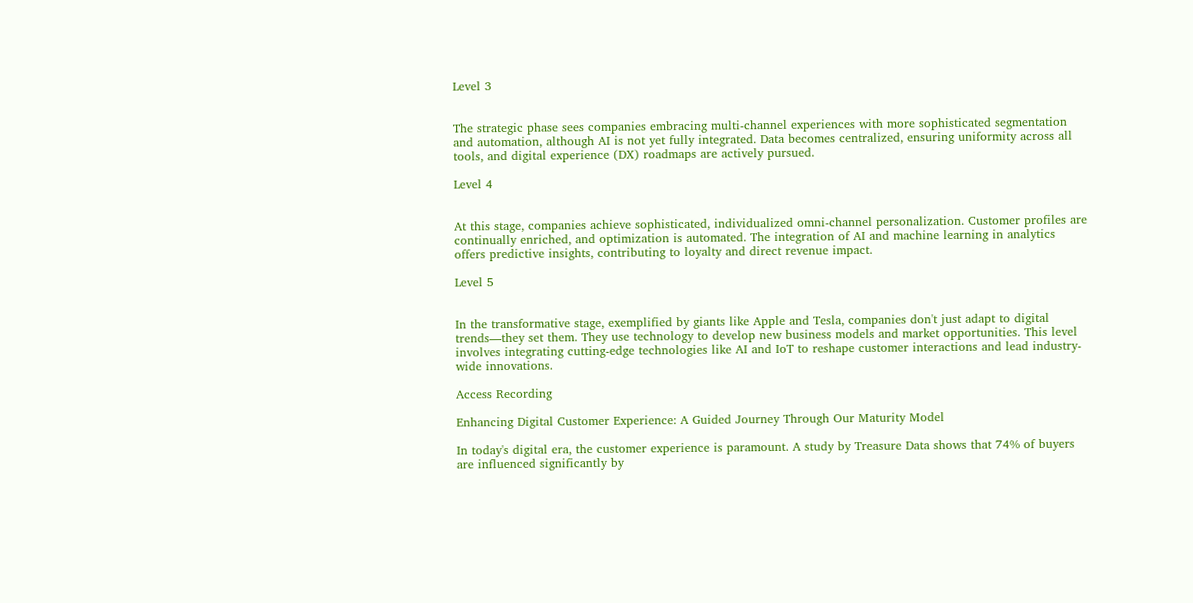Level 3


The strategic phase sees companies embracing multi-channel experiences with more sophisticated segmentation and automation, although AI is not yet fully integrated. Data becomes centralized, ensuring uniformity across all tools, and digital experience (DX) roadmaps are actively pursued.

Level 4


At this stage, companies achieve sophisticated, individualized omni-channel personalization. Customer profiles are continually enriched, and optimization is automated. The integration of AI and machine learning in analytics offers predictive insights, contributing to loyalty and direct revenue impact.

Level 5


In the transformative stage, exemplified by giants like Apple and Tesla, companies don't just adapt to digital trends—they set them. They use technology to develop new business models and market opportunities. This level involves integrating cutting-edge technologies like AI and IoT to reshape customer interactions and lead industry-wide innovations.

Access Recording

Enhancing Digital Customer Experience: A Guided Journey Through Our Maturity Model

In today's digital era, the customer experience is paramount. A study by Treasure Data shows that 74% of buyers are influenced significantly by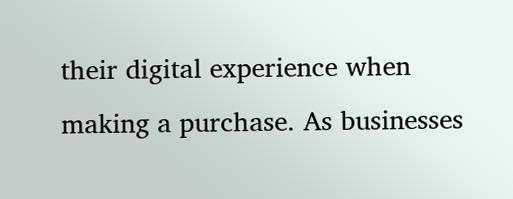their digital experience when making a purchase. As businesses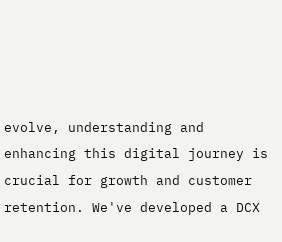evolve, understanding and enhancing this digital journey is crucial for growth and customer retention. We've developed a DCX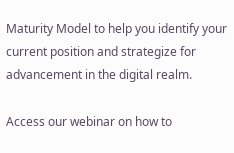Maturity Model to help you identify your current position and strategize for advancement in the digital realm.

Access our webinar on how to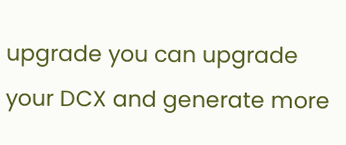upgrade you can upgrade your DCX and generate more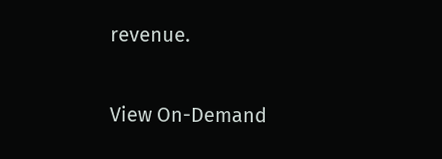revenue.

View On-Demand